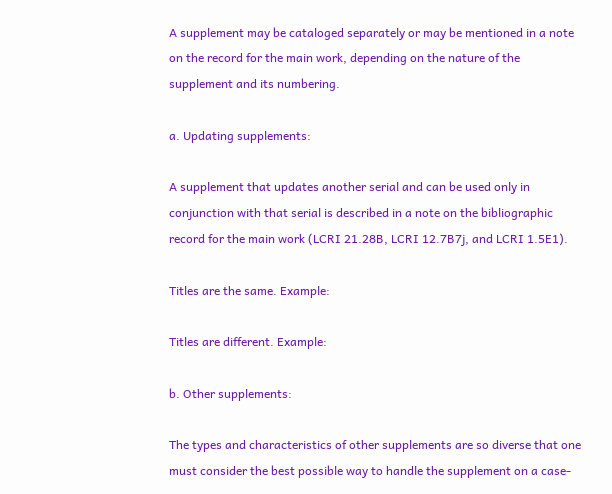A supplement may be cataloged separately or may be mentioned in a note on the record for the main work, depending on the nature of the supplement and its numbering.

a. Updating supplements:

A supplement that updates another serial and can be used only in conjunction with that serial is described in a note on the bibliographic record for the main work (LCRI 21.28B, LCRI 12.7B7j, and LCRI 1.5E1).

Titles are the same. Example:

Titles are different. Example:

b. Other supplements:

The types and characteristics of other supplements are so diverse that one must consider the best possible way to handle the supplement on a case-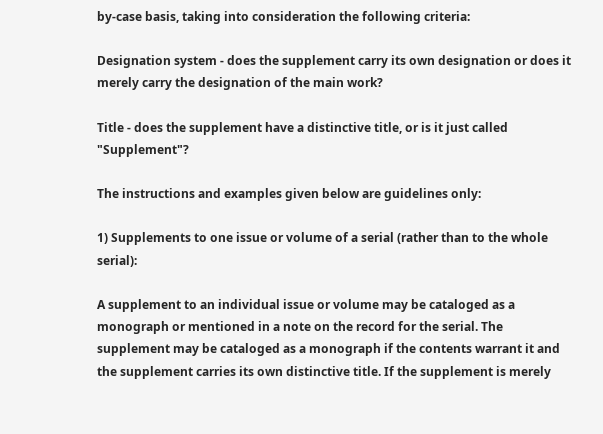by-case basis, taking into consideration the following criteria:

Designation system - does the supplement carry its own designation or does it merely carry the designation of the main work?

Title - does the supplement have a distinctive title, or is it just called "Supplement"?

The instructions and examples given below are guidelines only:

1) Supplements to one issue or volume of a serial (rather than to the whole serial):

A supplement to an individual issue or volume may be cataloged as a monograph or mentioned in a note on the record for the serial. The supplement may be cataloged as a monograph if the contents warrant it and the supplement carries its own distinctive title. If the supplement is merely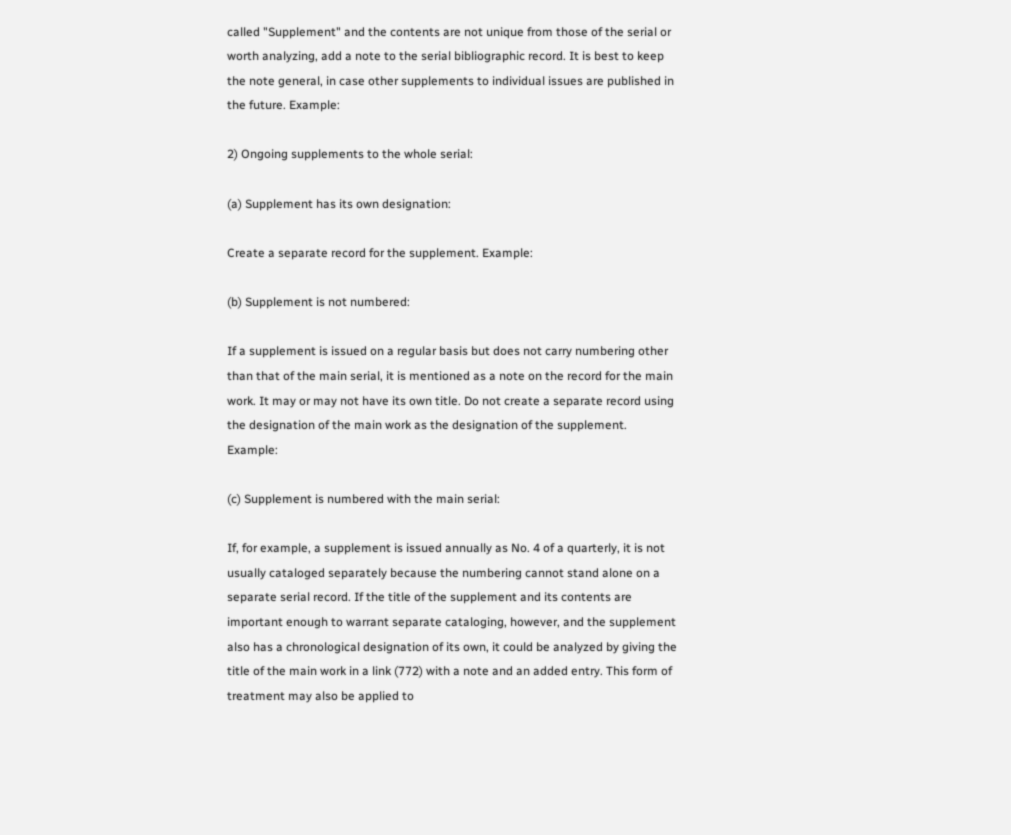called "Supplement" and the contents are not unique from those of the serial or worth analyzing, add a note to the serial bibliographic record. It is best to keep the note general, in case other supplements to individual issues are published in the future. Example:

2) Ongoing supplements to the whole serial:

(a) Supplement has its own designation:

Create a separate record for the supplement. Example:

(b) Supplement is not numbered:

If a supplement is issued on a regular basis but does not carry numbering other than that of the main serial, it is mentioned as a note on the record for the main work. It may or may not have its own title. Do not create a separate record using the designation of the main work as the designation of the supplement. Example:

(c) Supplement is numbered with the main serial:

If, for example, a supplement is issued annually as No. 4 of a quarterly, it is not usually cataloged separately because the numbering cannot stand alone on a separate serial record. If the title of the supplement and its contents are important enough to warrant separate cataloging, however, and the supplement also has a chronological designation of its own, it could be analyzed by giving the title of the main work in a link (772) with a note and an added entry. This form of treatment may also be applied to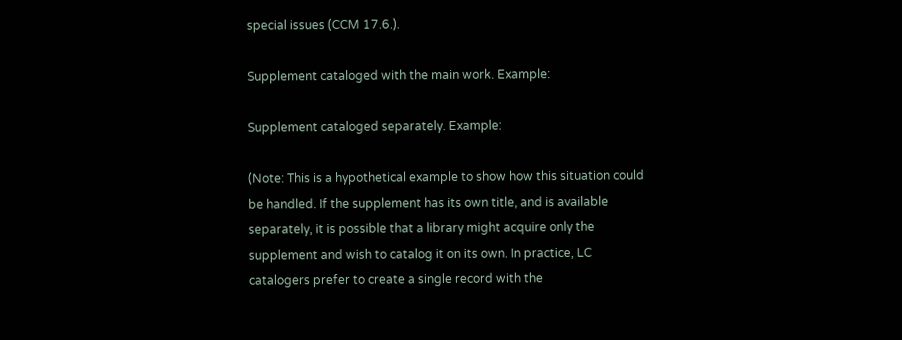special issues (CCM 17.6.).

Supplement cataloged with the main work. Example:

Supplement cataloged separately. Example:

(Note: This is a hypothetical example to show how this situation could be handled. If the supplement has its own title, and is available separately, it is possible that a library might acquire only the supplement and wish to catalog it on its own. In practice, LC catalogers prefer to create a single record with the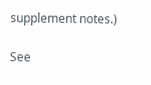supplement notes.)

See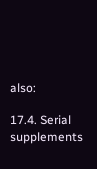also:

17.4. Serial supplements